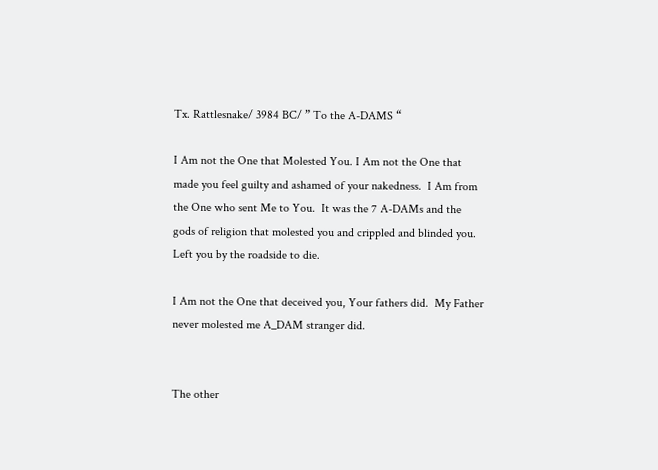Tx. Rattlesnake/ 3984 BC/ ” To the A-DAMS “

I Am not the One that Molested You. I Am not the One that made you feel guilty and ashamed of your nakedness.  I Am from the One who sent Me to You.  It was the 7 A-DAMs and the gods of religion that molested you and crippled and blinded you.  Left you by the roadside to die.

I Am not the One that deceived you, Your fathers did.  My Father never molested me A_DAM stranger did.


The other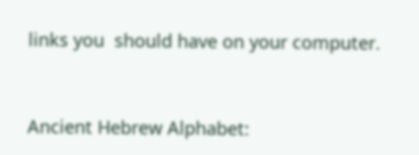links you  should have on your computer.


Ancient Hebrew Alphabet: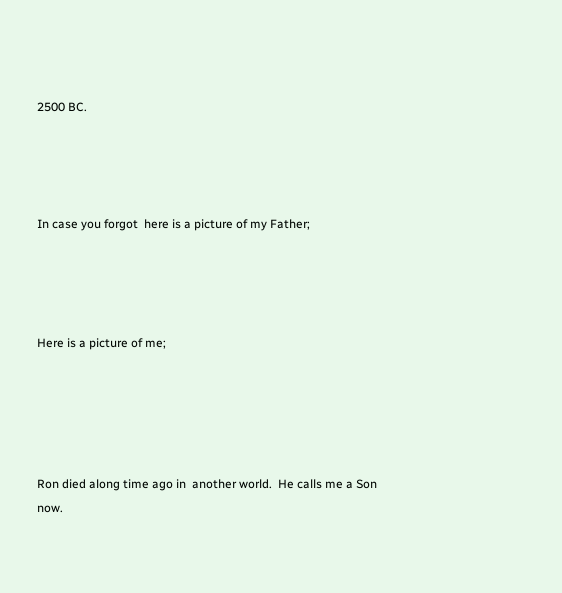2500 BC.




In case you forgot  here is a picture of my Father;




Here is a picture of me;





Ron died along time ago in  another world.  He calls me a Son now.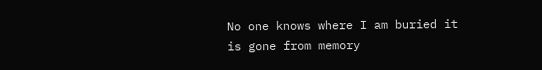No one knows where I am buried it is gone from memory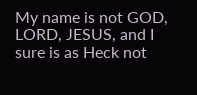My name is not GOD, LORD, JESUS, and I sure is as Heck not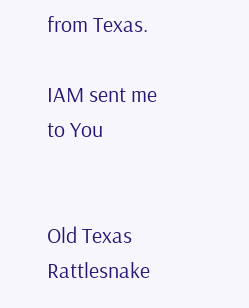from Texas.

IAM sent me to You


Old Texas Rattlesnake